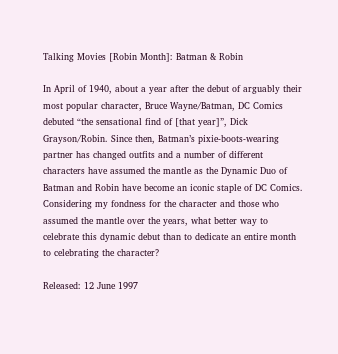Talking Movies [Robin Month]: Batman & Robin

In April of 1940, about a year after the debut of arguably their most popular character, Bruce Wayne/Batman, DC Comics debuted “the sensational find of [that year]”, Dick Grayson/Robin. Since then, Batman’s pixie-boots-wearing partner has changed outfits and a number of different characters have assumed the mantle as the Dynamic Duo of Batman and Robin have become an iconic staple of DC Comics. Considering my fondness for the character and those who assumed the mantle over the years, what better way to celebrate this dynamic debut than to dedicate an entire month to celebrating the character?

Released: 12 June 1997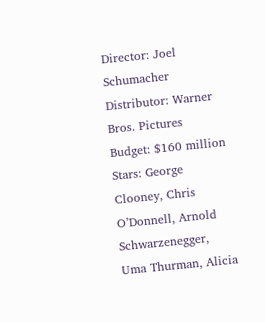Director: Joel Schumacher
Distributor: Warner Bros. Pictures
Budget: $160 million
Stars: George Clooney, Chris O’Donnell, Arnold Schwarzenegger, Uma Thurman, Alicia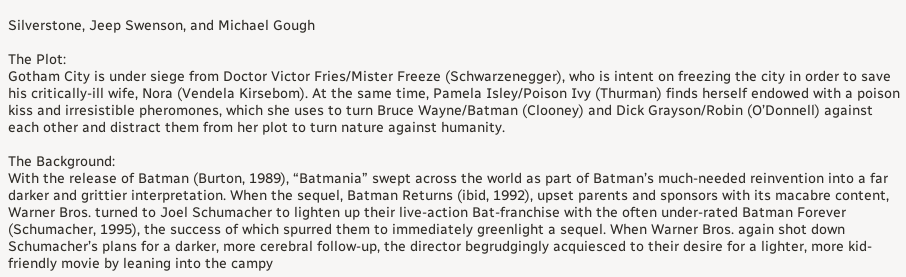Silverstone, Jeep Swenson, and Michael Gough

The Plot:
Gotham City is under siege from Doctor Victor Fries/Mister Freeze (Schwarzenegger), who is intent on freezing the city in order to save his critically-ill wife, Nora (Vendela Kirsebom). At the same time, Pamela Isley/Poison Ivy (Thurman) finds herself endowed with a poison kiss and irresistible pheromones, which she uses to turn Bruce Wayne/Batman (Clooney) and Dick Grayson/Robin (O’Donnell) against each other and distract them from her plot to turn nature against humanity.

The Background:
With the release of Batman (Burton, 1989), “Batmania” swept across the world as part of Batman’s much-needed reinvention into a far darker and grittier interpretation. When the sequel, Batman Returns (ibid, 1992), upset parents and sponsors with its macabre content, Warner Bros. turned to Joel Schumacher to lighten up their live-action Bat-franchise with the often under-rated Batman Forever (Schumacher, 1995), the success of which spurred them to immediately greenlight a sequel. When Warner Bros. again shot down Schumacher’s plans for a darker, more cerebral follow-up, the director begrudgingly acquiesced to their desire for a lighter, more kid-friendly movie by leaning into the campy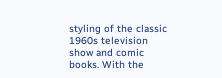styling of the classic 1960s television show and comic books. With the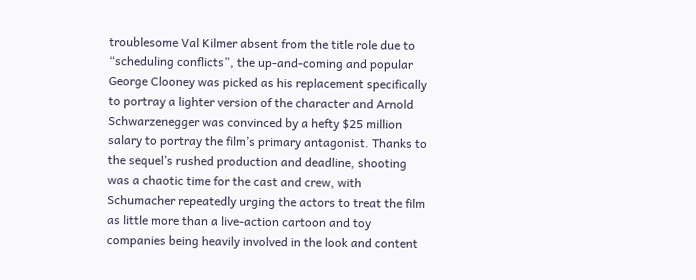troublesome Val Kilmer absent from the title role due to “scheduling conflicts”, the up-and-coming and popular George Clooney was picked as his replacement specifically to portray a lighter version of the character and Arnold Schwarzenegger was convinced by a hefty $25 million salary to portray the film’s primary antagonist. Thanks to the sequel’s rushed production and deadline, shooting was a chaotic time for the cast and crew, with Schumacher repeatedly urging the actors to treat the film as little more than a live-action cartoon and toy companies being heavily involved in the look and content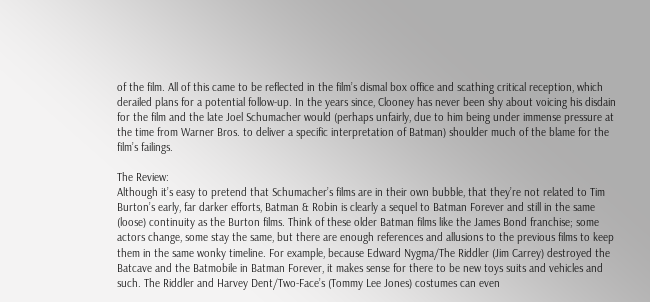of the film. All of this came to be reflected in the film’s dismal box office and scathing critical reception, which derailed plans for a potential follow-up. In the years since, Clooney has never been shy about voicing his disdain for the film and the late Joel Schumacher would (perhaps unfairly, due to him being under immense pressure at the time from Warner Bros. to deliver a specific interpretation of Batman) shoulder much of the blame for the film’s failings.

The Review:
Although it’s easy to pretend that Schumacher’s films are in their own bubble, that they’re not related to Tim Burton’s early, far darker efforts, Batman & Robin is clearly a sequel to Batman Forever and still in the same (loose) continuity as the Burton films. Think of these older Batman films like the James Bond franchise; some actors change, some stay the same, but there are enough references and allusions to the previous films to keep them in the same wonky timeline. For example, because Edward Nygma/The Riddler (Jim Carrey) destroyed the Batcave and the Batmobile in Batman Forever, it makes sense for there to be new toys suits and vehicles and such. The Riddler and Harvey Dent/Two-Face’s (Tommy Lee Jones) costumes can even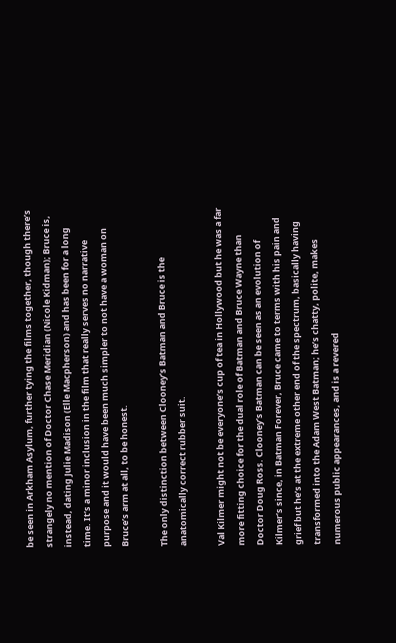be seen in Arkham Asylum, further tying the films together, though there’s strangely no mention of Doctor Chase Meridian (Nicole Kidman); Bruce is, instead, dating Julie Madison (Elle Macpherson) and has been for a long time. It’s a minor inclusion in the film that really serves no narrative purpose and it would have been much simpler to not have a woman on Bruce’s arm at all, to be honest.

The only distinction between Clooney’s Batman and Bruce is the anatomically correct rubber suit.

Val Kilmer might not be everyone’s cup of tea in Hollywood but he was a far more fitting choice for the dual role of Batman and Bruce Wayne than Doctor Doug Ross. Clooney’s Batman can be seen as an evolution of Kilmer’s since, in Batman Forever, Bruce came to terms with his pain and grief but he’s at the extreme other end of the spectrum, basically having transformed into the Adam West Batman; he’s chatty, polite, makes numerous public appearances, and is a revered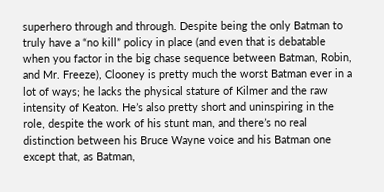superhero through and through. Despite being the only Batman to truly have a “no kill” policy in place (and even that is debatable when you factor in the big chase sequence between Batman, Robin, and Mr. Freeze), Clooney is pretty much the worst Batman ever in a lot of ways; he lacks the physical stature of Kilmer and the raw intensity of Keaton. He’s also pretty short and uninspiring in the role, despite the work of his stunt man, and there’s no real distinction between his Bruce Wayne voice and his Batman one except that, as Batman,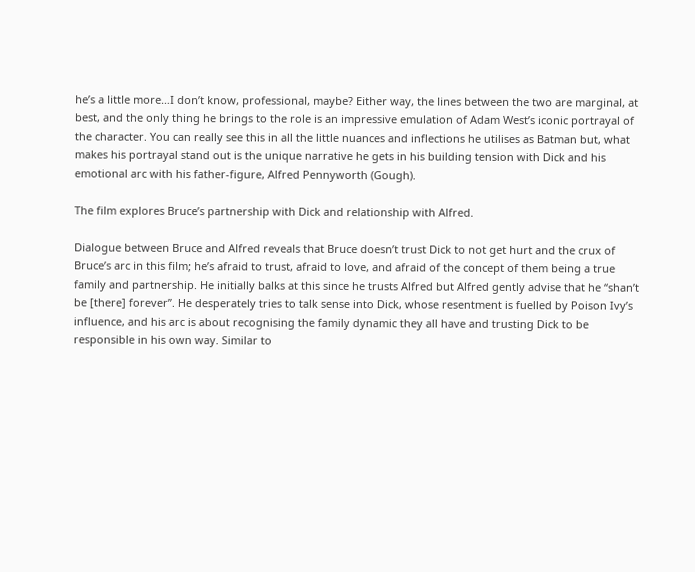he’s a little more…I don’t know, professional, maybe? Either way, the lines between the two are marginal, at best, and the only thing he brings to the role is an impressive emulation of Adam West’s iconic portrayal of the character. You can really see this in all the little nuances and inflections he utilises as Batman but, what makes his portrayal stand out is the unique narrative he gets in his building tension with Dick and his emotional arc with his father-figure, Alfred Pennyworth (Gough).

The film explores Bruce’s partnership with Dick and relationship with Alfred.

Dialogue between Bruce and Alfred reveals that Bruce doesn’t trust Dick to not get hurt and the crux of Bruce’s arc in this film; he’s afraid to trust, afraid to love, and afraid of the concept of them being a true family and partnership. He initially balks at this since he trusts Alfred but Alfred gently advise that he “shan’t be [there] forever”. He desperately tries to talk sense into Dick, whose resentment is fuelled by Poison Ivy’s influence, and his arc is about recognising the family dynamic they all have and trusting Dick to be responsible in his own way. Similar to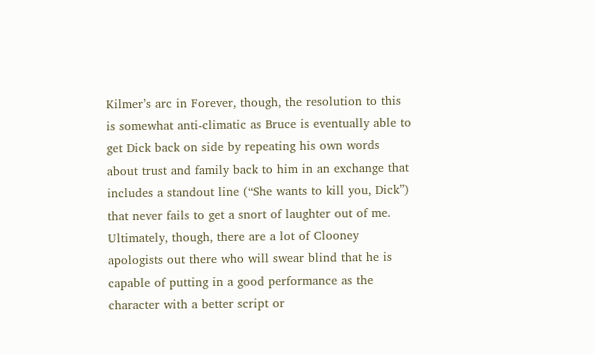Kilmer’s arc in Forever, though, the resolution to this is somewhat anti-climatic as Bruce is eventually able to get Dick back on side by repeating his own words about trust and family back to him in an exchange that includes a standout line (“She wants to kill you, Dick”) that never fails to get a snort of laughter out of me. Ultimately, though, there are a lot of Clooney apologists out there who will swear blind that he is capable of putting in a good performance as the character with a better script or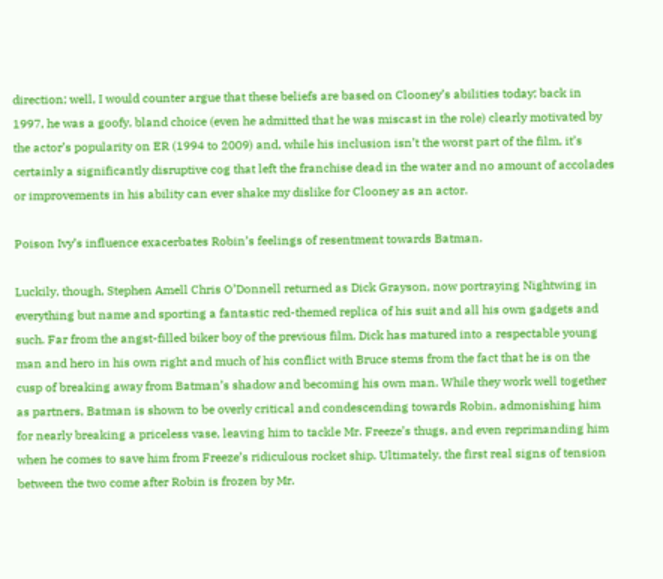direction; well, I would counter argue that these beliefs are based on Clooney’s abilities today; back in 1997, he was a goofy, bland choice (even he admitted that he was miscast in the role) clearly motivated by the actor’s popularity on ER (1994 to 2009) and, while his inclusion isn’t the worst part of the film, it’s certainly a significantly disruptive cog that left the franchise dead in the water and no amount of accolades or improvements in his ability can ever shake my dislike for Clooney as an actor.

Poison Ivy’s influence exacerbates Robin’s feelings of resentment towards Batman.

Luckily, though, Stephen Amell Chris O’Donnell returned as Dick Grayson, now portraying Nightwing in everything but name and sporting a fantastic red-themed replica of his suit and all his own gadgets and such. Far from the angst-filled biker boy of the previous film, Dick has matured into a respectable young man and hero in his own right and much of his conflict with Bruce stems from the fact that he is on the cusp of breaking away from Batman’s shadow and becoming his own man. While they work well together as partners, Batman is shown to be overly critical and condescending towards Robin, admonishing him for nearly breaking a priceless vase, leaving him to tackle Mr. Freeze’s thugs, and even reprimanding him when he comes to save him from Freeze’s ridiculous rocket ship. Ultimately, the first real signs of tension between the two come after Robin is frozen by Mr.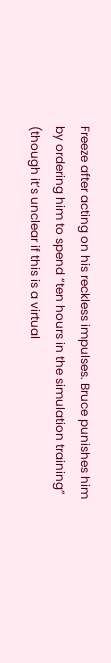Freeze after acting on his reckless impulses. Bruce punishes him by ordering him to spend “ten hours in the simulation training” (though it’s unclear if this is a virtual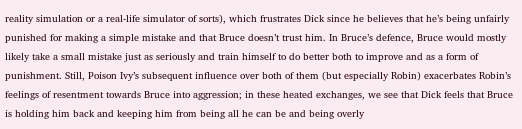reality simulation or a real-life simulator of sorts), which frustrates Dick since he believes that he’s being unfairly punished for making a simple mistake and that Bruce doesn’t trust him. In Bruce’s defence, Bruce would mostly likely take a small mistake just as seriously and train himself to do better both to improve and as a form of punishment. Still, Poison Ivy’s subsequent influence over both of them (but especially Robin) exacerbates Robin’s feelings of resentment towards Bruce into aggression; in these heated exchanges, we see that Dick feels that Bruce is holding him back and keeping him from being all he can be and being overly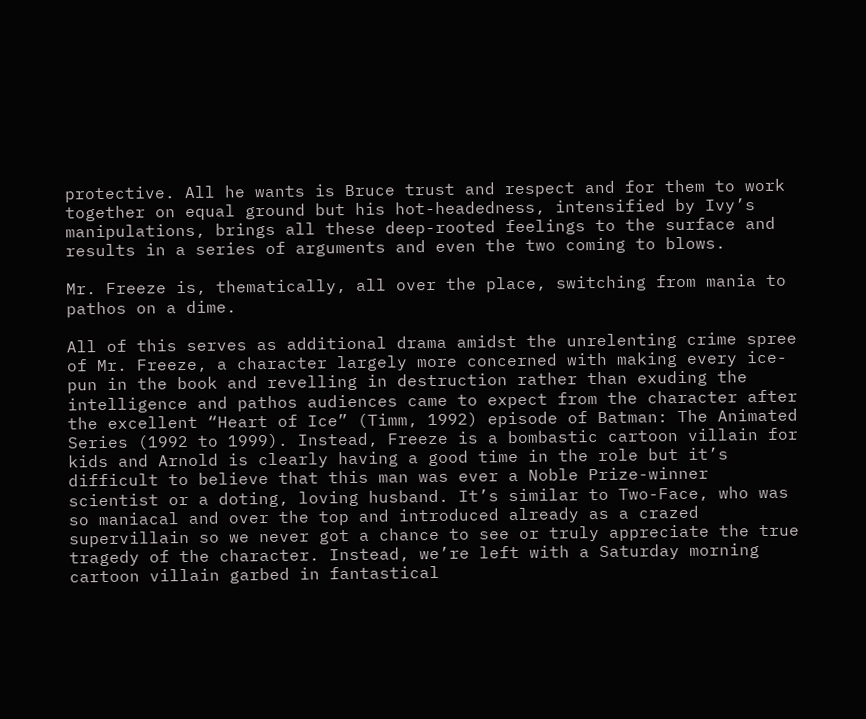protective. All he wants is Bruce trust and respect and for them to work together on equal ground but his hot-headedness, intensified by Ivy’s manipulations, brings all these deep-rooted feelings to the surface and results in a series of arguments and even the two coming to blows.

Mr. Freeze is, thematically, all over the place, switching from mania to pathos on a dime.

All of this serves as additional drama amidst the unrelenting crime spree of Mr. Freeze, a character largely more concerned with making every ice-pun in the book and revelling in destruction rather than exuding the intelligence and pathos audiences came to expect from the character after the excellent “Heart of Ice” (Timm, 1992) episode of Batman: The Animated Series (1992 to 1999). Instead, Freeze is a bombastic cartoon villain for kids and Arnold is clearly having a good time in the role but it’s difficult to believe that this man was ever a Noble Prize-winner scientist or a doting, loving husband. It’s similar to Two-Face, who was so maniacal and over the top and introduced already as a crazed supervillain so we never got a chance to see or truly appreciate the true tragedy of the character. Instead, we’re left with a Saturday morning cartoon villain garbed in fantastical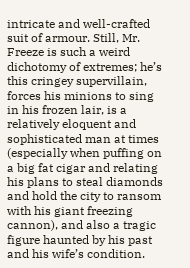intricate and well-crafted suit of armour. Still, Mr. Freeze is such a weird dichotomy of extremes; he’s this cringey supervillain, forces his minions to sing in his frozen lair, is a relatively eloquent and sophisticated man at times (especially when puffing on a big fat cigar and relating his plans to steal diamonds and hold the city to ransom with his giant freezing cannon), and also a tragic figure haunted by his past and his wife’s condition.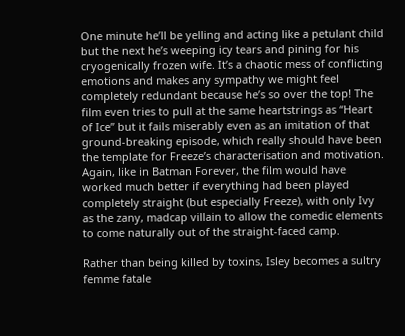One minute he’ll be yelling and acting like a petulant child but the next he’s weeping icy tears and pining for his cryogenically frozen wife. It’s a chaotic mess of conflicting emotions and makes any sympathy we might feel completely redundant because he’s so over the top! The film even tries to pull at the same heartstrings as “Heart of Ice” but it fails miserably even as an imitation of that ground-breaking episode, which really should have been the template for Freeze’s characterisation and motivation. Again, like in Batman Forever, the film would have worked much better if everything had been played completely straight (but especially Freeze), with only Ivy as the zany, madcap villain to allow the comedic elements to come naturally out of the straight-faced camp.

Rather than being killed by toxins, Isley becomes a sultry femme fatale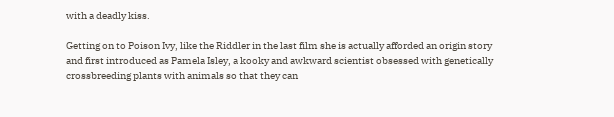with a deadly kiss.

Getting on to Poison Ivy, like the Riddler in the last film she is actually afforded an origin story and first introduced as Pamela Isley, a kooky and awkward scientist obsessed with genetically crossbreeding plants with animals so that they can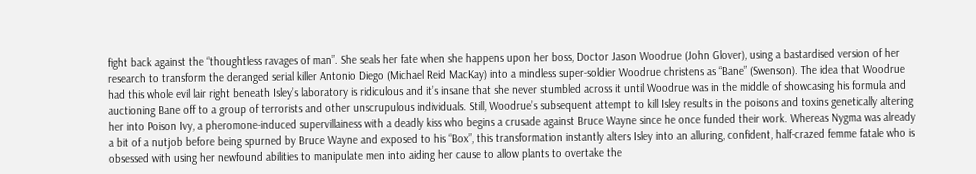fight back against the “thoughtless ravages of man”. She seals her fate when she happens upon her boss, Doctor Jason Woodrue (John Glover), using a bastardised version of her research to transform the deranged serial killer Antonio Diego (Michael Reid MacKay) into a mindless super-soldier Woodrue christens as “Bane” (Swenson). The idea that Woodrue had this whole evil lair right beneath Isley’s laboratory is ridiculous and it’s insane that she never stumbled across it until Woodrue was in the middle of showcasing his formula and auctioning Bane off to a group of terrorists and other unscrupulous individuals. Still, Woodrue’s subsequent attempt to kill Isley results in the poisons and toxins genetically altering her into Poison Ivy, a pheromone-induced supervillainess with a deadly kiss who begins a crusade against Bruce Wayne since he once funded their work. Whereas Nygma was already a bit of a nutjob before being spurned by Bruce Wayne and exposed to his “Box”, this transformation instantly alters Isley into an alluring, confident, half-crazed femme fatale who is obsessed with using her newfound abilities to manipulate men into aiding her cause to allow plants to overtake the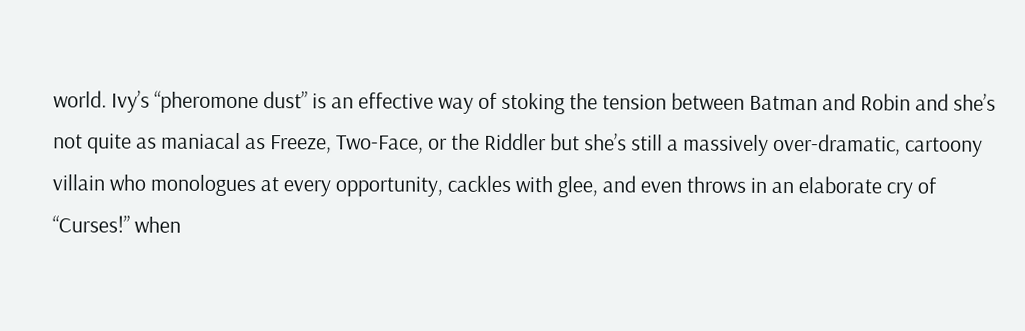world. Ivy’s “pheromone dust” is an effective way of stoking the tension between Batman and Robin and she’s not quite as maniacal as Freeze, Two-Face, or the Riddler but she’s still a massively over-dramatic, cartoony villain who monologues at every opportunity, cackles with glee, and even throws in an elaborate cry of “Curses!” when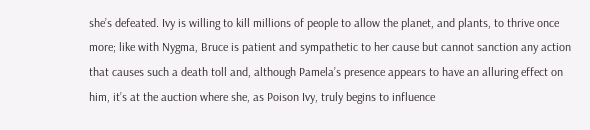she’s defeated. Ivy is willing to kill millions of people to allow the planet, and plants, to thrive once more; like with Nygma, Bruce is patient and sympathetic to her cause but cannot sanction any action that causes such a death toll and, although Pamela’s presence appears to have an alluring effect on him, it’s at the auction where she, as Poison Ivy, truly begins to influence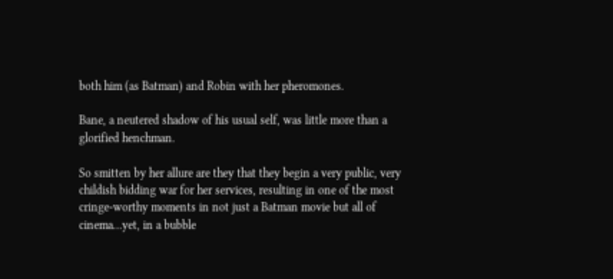both him (as Batman) and Robin with her pheromones.

Bane, a neutered shadow of his usual self, was little more than a glorified henchman.

So smitten by her allure are they that they begin a very public, very childish bidding war for her services, resulting in one of the most cringe-worthy moments in not just a Batman movie but all of cinema…yet, in a bubble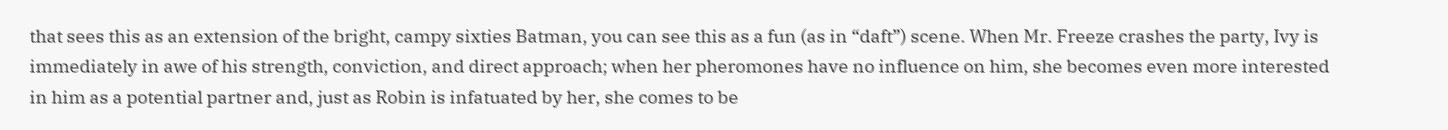that sees this as an extension of the bright, campy sixties Batman, you can see this as a fun (as in “daft”) scene. When Mr. Freeze crashes the party, Ivy is immediately in awe of his strength, conviction, and direct approach; when her pheromones have no influence on him, she becomes even more interested in him as a potential partner and, just as Robin is infatuated by her, she comes to be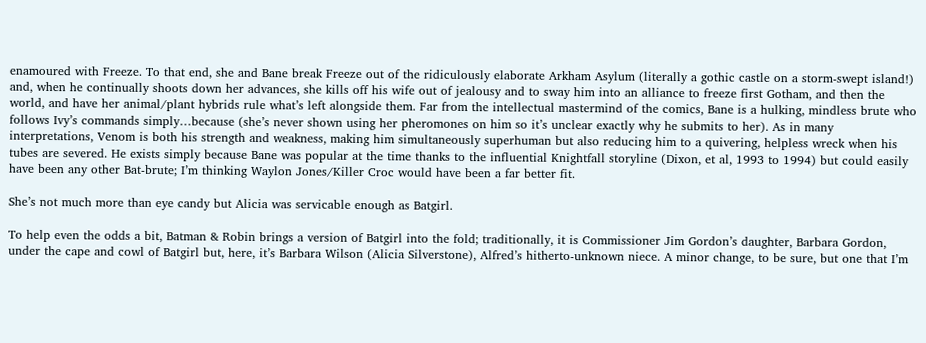enamoured with Freeze. To that end, she and Bane break Freeze out of the ridiculously elaborate Arkham Asylum (literally a gothic castle on a storm-swept island!) and, when he continually shoots down her advances, she kills off his wife out of jealousy and to sway him into an alliance to freeze first Gotham, and then the world, and have her animal/plant hybrids rule what’s left alongside them. Far from the intellectual mastermind of the comics, Bane is a hulking, mindless brute who follows Ivy’s commands simply…because (she’s never shown using her pheromones on him so it’s unclear exactly why he submits to her). As in many interpretations, Venom is both his strength and weakness, making him simultaneously superhuman but also reducing him to a quivering, helpless wreck when his tubes are severed. He exists simply because Bane was popular at the time thanks to the influential Knightfall storyline (Dixon, et al, 1993 to 1994) but could easily have been any other Bat-brute; I’m thinking Waylon Jones/Killer Croc would have been a far better fit.

She’s not much more than eye candy but Alicia was servicable enough as Batgirl.

To help even the odds a bit, Batman & Robin brings a version of Batgirl into the fold; traditionally, it is Commissioner Jim Gordon’s daughter, Barbara Gordon, under the cape and cowl of Batgirl but, here, it’s Barbara Wilson (Alicia Silverstone), Alfred’s hitherto-unknown niece. A minor change, to be sure, but one that I’m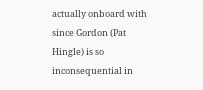actually onboard with since Gordon (Pat Hingle) is so inconsequential in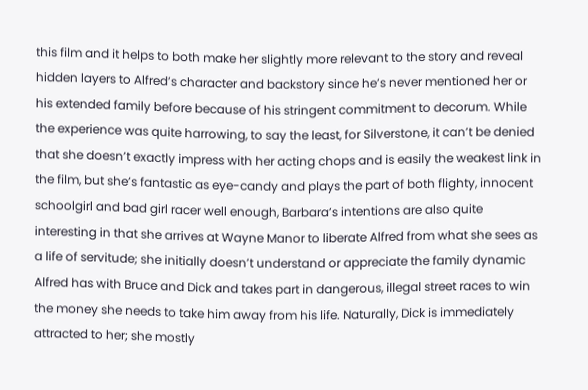this film and it helps to both make her slightly more relevant to the story and reveal hidden layers to Alfred’s character and backstory since he’s never mentioned her or his extended family before because of his stringent commitment to decorum. While the experience was quite harrowing, to say the least, for Silverstone, it can’t be denied that she doesn’t exactly impress with her acting chops and is easily the weakest link in the film, but she’s fantastic as eye-candy and plays the part of both flighty, innocent schoolgirl and bad girl racer well enough, Barbara’s intentions are also quite interesting in that she arrives at Wayne Manor to liberate Alfred from what she sees as a life of servitude; she initially doesn’t understand or appreciate the family dynamic Alfred has with Bruce and Dick and takes part in dangerous, illegal street races to win the money she needs to take him away from his life. Naturally, Dick is immediately attracted to her; she mostly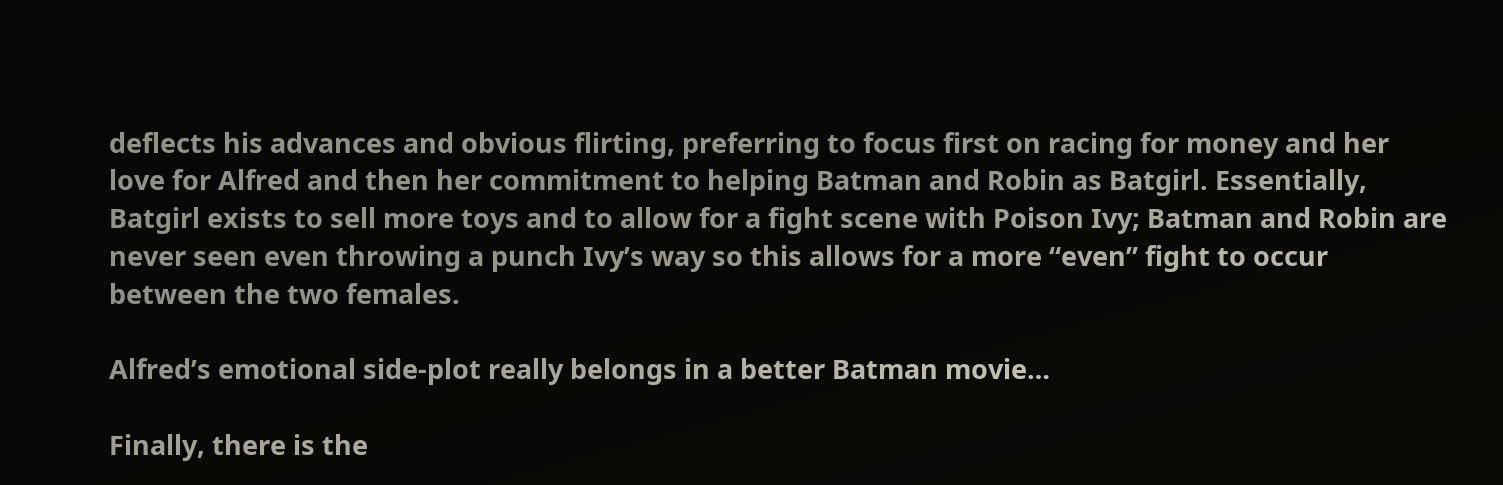deflects his advances and obvious flirting, preferring to focus first on racing for money and her love for Alfred and then her commitment to helping Batman and Robin as Batgirl. Essentially, Batgirl exists to sell more toys and to allow for a fight scene with Poison Ivy; Batman and Robin are never seen even throwing a punch Ivy’s way so this allows for a more “even” fight to occur between the two females.

Alfred’s emotional side-plot really belongs in a better Batman movie…

Finally, there is the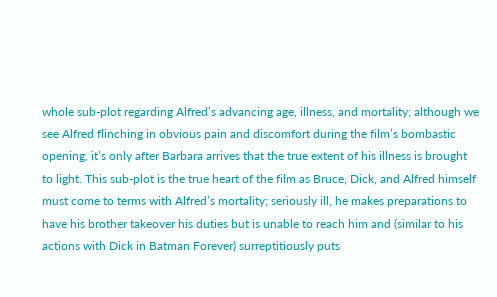whole sub-plot regarding Alfred’s advancing age, illness, and mortality; although we see Alfred flinching in obvious pain and discomfort during the film’s bombastic opening, it’s only after Barbara arrives that the true extent of his illness is brought to light. This sub-plot is the true heart of the film as Bruce, Dick, and Alfred himself must come to terms with Alfred’s mortality; seriously ill, he makes preparations to have his brother takeover his duties but is unable to reach him and (similar to his actions with Dick in Batman Forever) surreptitiously puts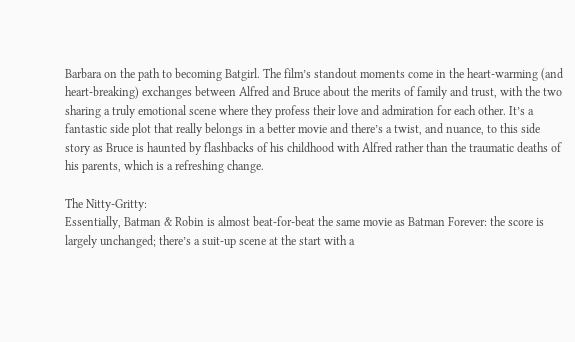Barbara on the path to becoming Batgirl. The film’s standout moments come in the heart-warming (and heart-breaking) exchanges between Alfred and Bruce about the merits of family and trust, with the two sharing a truly emotional scene where they profess their love and admiration for each other. It’s a fantastic side plot that really belongs in a better movie and there’s a twist, and nuance, to this side story as Bruce is haunted by flashbacks of his childhood with Alfred rather than the traumatic deaths of his parents, which is a refreshing change.

The Nitty-Gritty:
Essentially, Batman & Robin is almost beat-for-beat the same movie as Batman Forever: the score is largely unchanged; there’s a suit-up scene at the start with a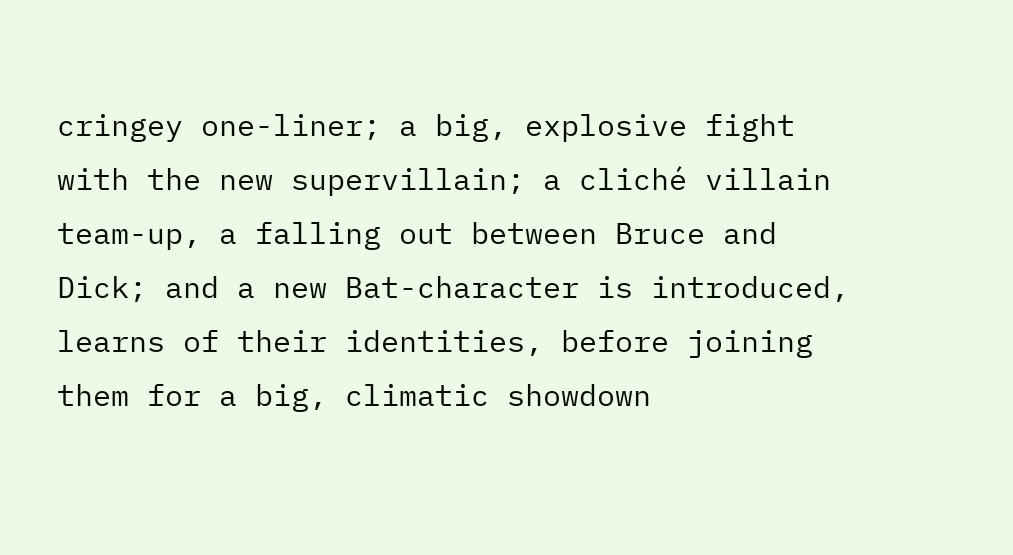cringey one-liner; a big, explosive fight with the new supervillain; a cliché villain team-up, a falling out between Bruce and Dick; and a new Bat-character is introduced, learns of their identities, before joining them for a big, climatic showdown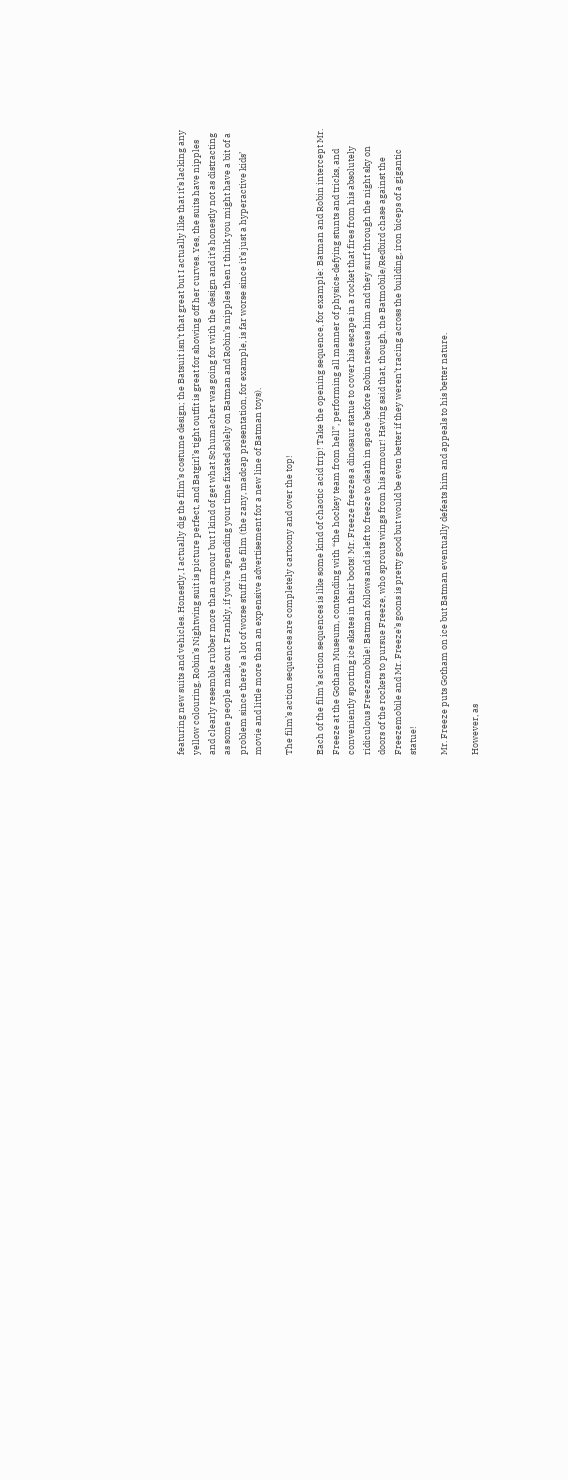featuring new suits and vehicles. Honestly, I actually dig the film’s costume design; the Batsuit isn’t that great but I actually like that it’s lacking any yellow colouring, Robin’s Nightwing suit is picture perfect, and Batgirl’s tight outfit is great for showing off her curves. Yes, the suits have nipples and clearly resemble rubber more than armour but I kind of get what Schumacher was going for with the design and it’s honestly not as distracting as some people make out. Frankly, if you’re spending your time fixated solely on Batman and Robin’s nipples then I think you might have a bit of a problem since there’s a lot of worse stuff in the film (the zany, madcap presentation, for example, is far worse since it’s just a hyperactive kids’ movie and little more than an expensive advertisement for a new line of Batman toys).

The film’s action sequences are completely cartoony and over the top!

Each of the film’s action sequences is like some kind of chaotic acid trip! Take the opening sequence, for example: Batman and Robin intercept Mr. Freeze at the Gotham Museum, contending with “the hockey team from hell”, performing all manner of physics-defying stunts and tricks, and conveniently sporting ice skates in their boots! Mr. Freeze freezes a dinosaur statue to cover his escape in a rocket that fires from his absolutely ridiculous Freezemobile! Batman follows and is left to freeze to death in space before Robin rescues him and they surf through the night sky on doors of the rockets to pursue Freeze, who sprouts wings from his armour! Having said that, though, the Batmobile/Redbird chase against the Freezemobile and Mr. Freeze’s goons is pretty good but would be even better if they weren’t racing across the building, iron biceps of a gigantic statue!

Mr. Freeze puts Gotham on ice but Batman eventually defeats him and appeals to his better nature.

However, as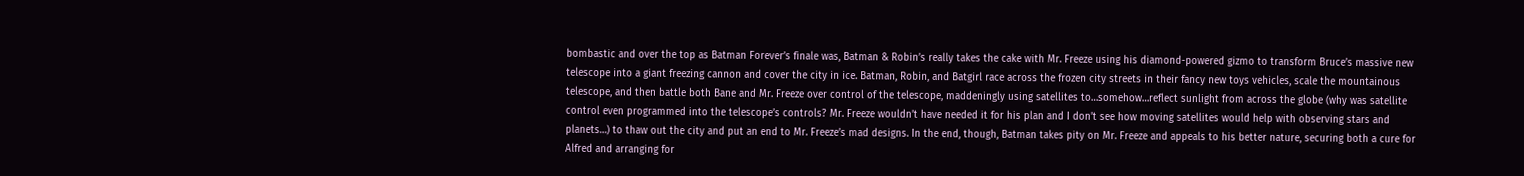bombastic and over the top as Batman Forever’s finale was, Batman & Robin’s really takes the cake with Mr. Freeze using his diamond-powered gizmo to transform Bruce’s massive new telescope into a giant freezing cannon and cover the city in ice. Batman, Robin, and Batgirl race across the frozen city streets in their fancy new toys vehicles, scale the mountainous telescope, and then battle both Bane and Mr. Freeze over control of the telescope, maddeningly using satellites to…somehow…reflect sunlight from across the globe (why was satellite control even programmed into the telescope’s controls? Mr. Freeze wouldn’t have needed it for his plan and I don’t see how moving satellites would help with observing stars and planets…) to thaw out the city and put an end to Mr. Freeze’s mad designs. In the end, though, Batman takes pity on Mr. Freeze and appeals to his better nature, securing both a cure for Alfred and arranging for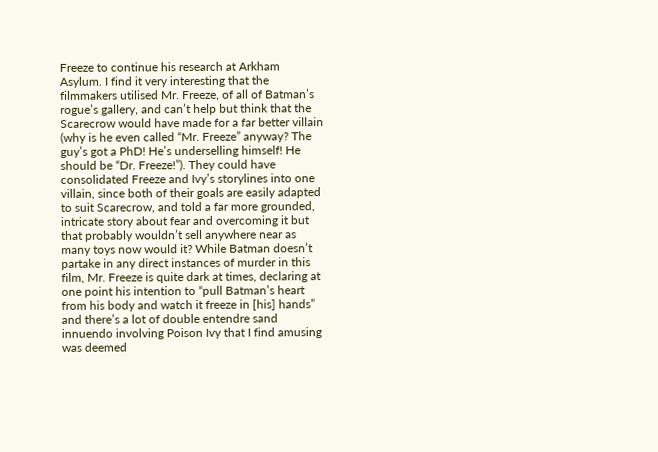Freeze to continue his research at Arkham Asylum. I find it very interesting that the filmmakers utilised Mr. Freeze, of all of Batman’s rogue’s gallery, and can’t help but think that the Scarecrow would have made for a far better villain (why is he even called “Mr. Freeze” anyway? The guy’s got a PhD! He’s underselling himself! He should be “Dr. Freeze!”). They could have consolidated Freeze and Ivy’s storylines into one villain, since both of their goals are easily adapted to suit Scarecrow, and told a far more grounded, intricate story about fear and overcoming it but that probably wouldn’t sell anywhere near as many toys now would it? While Batman doesn’t partake in any direct instances of murder in this film, Mr. Freeze is quite dark at times, declaring at one point his intention to “pull Batman’s heart from his body and watch it freeze in [his] hands” and there’s a lot of double entendre sand innuendo involving Poison Ivy that I find amusing was deemed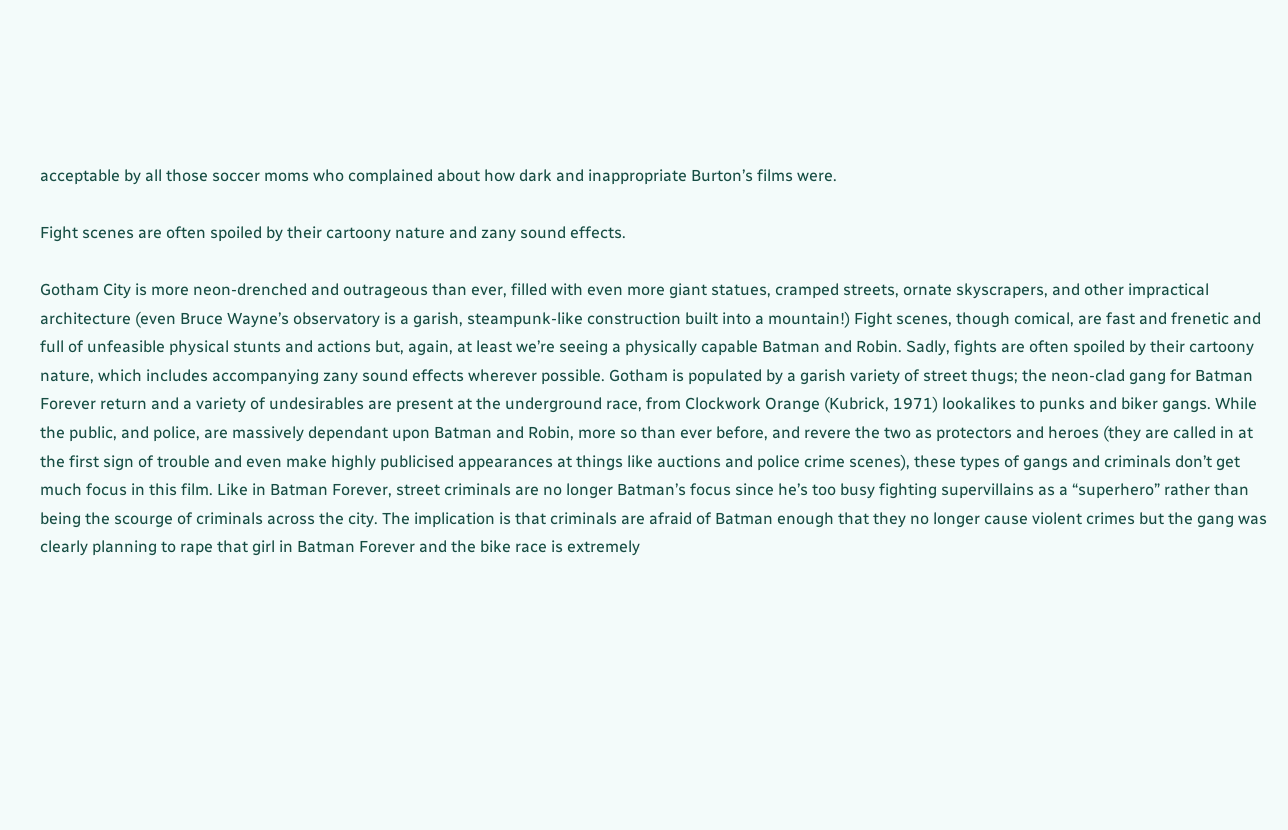acceptable by all those soccer moms who complained about how dark and inappropriate Burton’s films were.

Fight scenes are often spoiled by their cartoony nature and zany sound effects.

Gotham City is more neon-drenched and outrageous than ever, filled with even more giant statues, cramped streets, ornate skyscrapers, and other impractical architecture (even Bruce Wayne’s observatory is a garish, steampunk-like construction built into a mountain!) Fight scenes, though comical, are fast and frenetic and full of unfeasible physical stunts and actions but, again, at least we’re seeing a physically capable Batman and Robin. Sadly, fights are often spoiled by their cartoony nature, which includes accompanying zany sound effects wherever possible. Gotham is populated by a garish variety of street thugs; the neon-clad gang for Batman Forever return and a variety of undesirables are present at the underground race, from Clockwork Orange (Kubrick, 1971) lookalikes to punks and biker gangs. While the public, and police, are massively dependant upon Batman and Robin, more so than ever before, and revere the two as protectors and heroes (they are called in at the first sign of trouble and even make highly publicised appearances at things like auctions and police crime scenes), these types of gangs and criminals don’t get much focus in this film. Like in Batman Forever, street criminals are no longer Batman’s focus since he’s too busy fighting supervillains as a “superhero” rather than being the scourge of criminals across the city. The implication is that criminals are afraid of Batman enough that they no longer cause violent crimes but the gang was clearly planning to rape that girl in Batman Forever and the bike race is extremely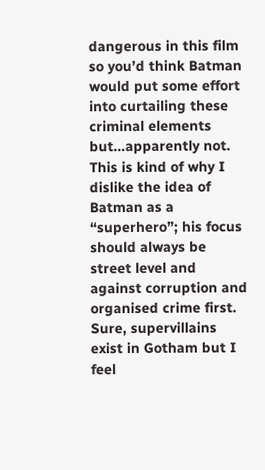dangerous in this film so you’d think Batman would put some effort into curtailing these criminal elements but…apparently not. This is kind of why I dislike the idea of Batman as a “superhero”; his focus should always be street level and against corruption and organised crime first. Sure, supervillains exist in Gotham but I feel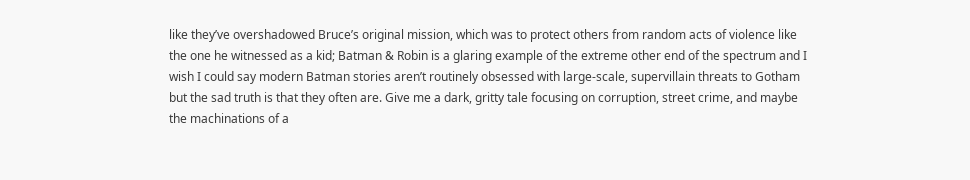like they’ve overshadowed Bruce’s original mission, which was to protect others from random acts of violence like the one he witnessed as a kid; Batman & Robin is a glaring example of the extreme other end of the spectrum and I wish I could say modern Batman stories aren’t routinely obsessed with large-scale, supervillain threats to Gotham but the sad truth is that they often are. Give me a dark, gritty tale focusing on corruption, street crime, and maybe the machinations of a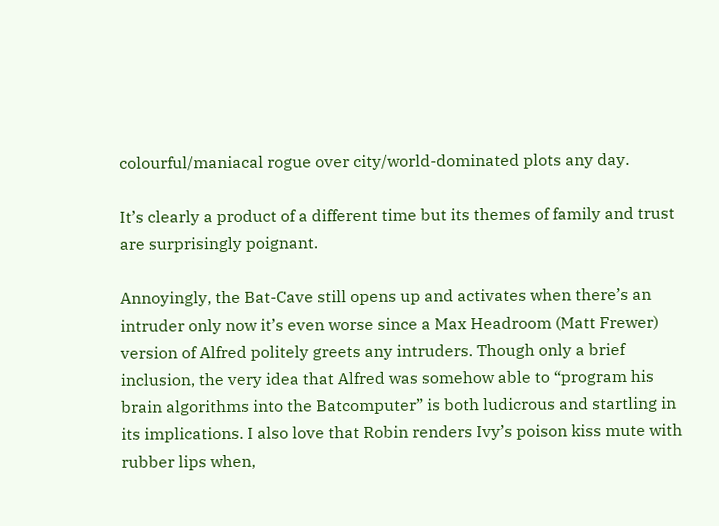colourful/maniacal rogue over city/world-dominated plots any day.

It’s clearly a product of a different time but its themes of family and trust are surprisingly poignant.

Annoyingly, the Bat-Cave still opens up and activates when there’s an intruder only now it’s even worse since a Max Headroom (Matt Frewer) version of Alfred politely greets any intruders. Though only a brief inclusion, the very idea that Alfred was somehow able to “program his brain algorithms into the Batcomputer” is both ludicrous and startling in its implications. I also love that Robin renders Ivy’s poison kiss mute with rubber lips when,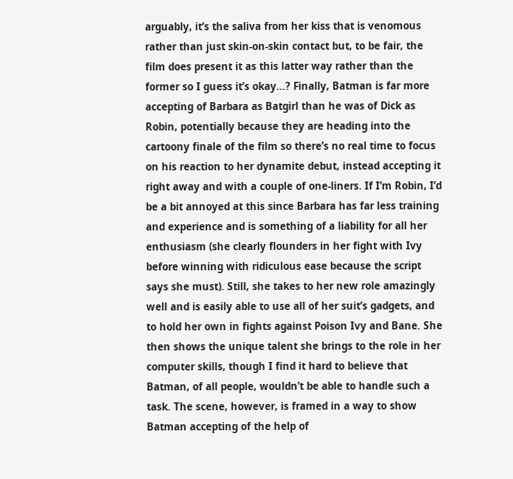arguably, it’s the saliva from her kiss that is venomous rather than just skin-on-skin contact but, to be fair, the film does present it as this latter way rather than the former so I guess it’s okay…? Finally, Batman is far more accepting of Barbara as Batgirl than he was of Dick as Robin, potentially because they are heading into the cartoony finale of the film so there’s no real time to focus on his reaction to her dynamite debut, instead accepting it right away and with a couple of one-liners. If I’m Robin, I’d be a bit annoyed at this since Barbara has far less training and experience and is something of a liability for all her enthusiasm (she clearly flounders in her fight with Ivy before winning with ridiculous ease because the script says she must). Still, she takes to her new role amazingly well and is easily able to use all of her suit’s gadgets, and to hold her own in fights against Poison Ivy and Bane. She then shows the unique talent she brings to the role in her computer skills, though I find it hard to believe that Batman, of all people, wouldn’t be able to handle such a task. The scene, however, is framed in a way to show Batman accepting of the help of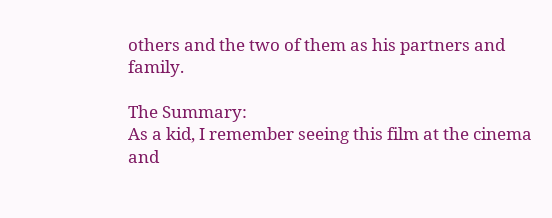others and the two of them as his partners and family.

The Summary:
As a kid, I remember seeing this film at the cinema and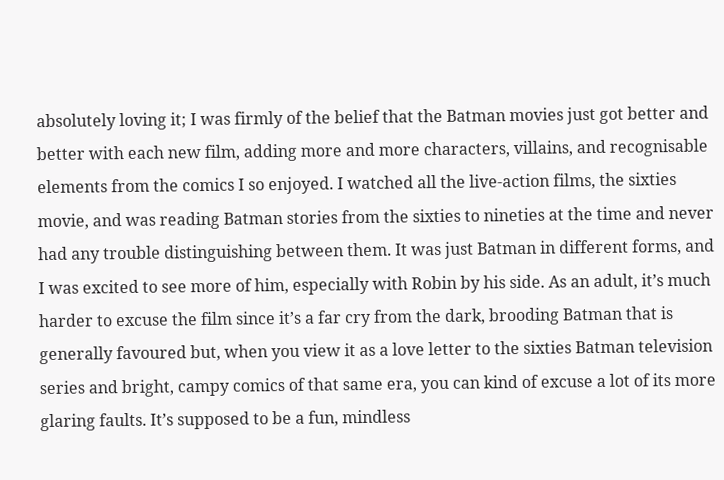absolutely loving it; I was firmly of the belief that the Batman movies just got better and better with each new film, adding more and more characters, villains, and recognisable elements from the comics I so enjoyed. I watched all the live-action films, the sixties movie, and was reading Batman stories from the sixties to nineties at the time and never had any trouble distinguishing between them. It was just Batman in different forms, and I was excited to see more of him, especially with Robin by his side. As an adult, it’s much harder to excuse the film since it’s a far cry from the dark, brooding Batman that is generally favoured but, when you view it as a love letter to the sixties Batman television series and bright, campy comics of that same era, you can kind of excuse a lot of its more glaring faults. It’s supposed to be a fun, mindless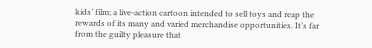kids’ film; a live-action cartoon intended to sell toys and reap the rewards of its many and varied merchandise opportunities. It’s far from the guilty pleasure that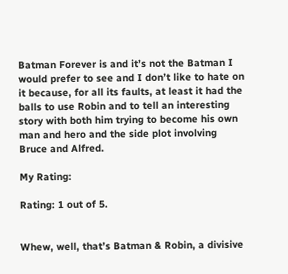Batman Forever is and it’s not the Batman I would prefer to see and I don’t like to hate on it because, for all its faults, at least it had the balls to use Robin and to tell an interesting story with both him trying to become his own man and hero and the side plot involving Bruce and Alfred.

My Rating:

Rating: 1 out of 5.


Whew, well, that’s Batman & Robin, a divisive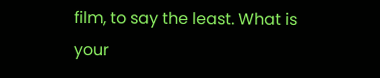film, to say the least. What is your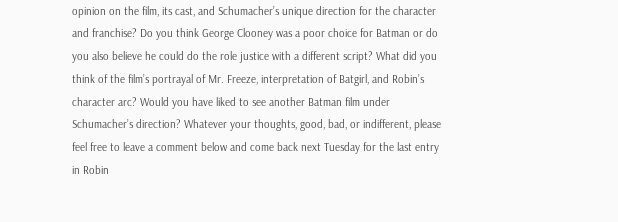opinion on the film, its cast, and Schumacher’s unique direction for the character and franchise? Do you think George Clooney was a poor choice for Batman or do you also believe he could do the role justice with a different script? What did you think of the film’s portrayal of Mr. Freeze, interpretation of Batgirl, and Robin’s character arc? Would you have liked to see another Batman film under Schumacher’s direction? Whatever your thoughts, good, bad, or indifferent, please feel free to leave a comment below and come back next Tuesday for the last entry in Robin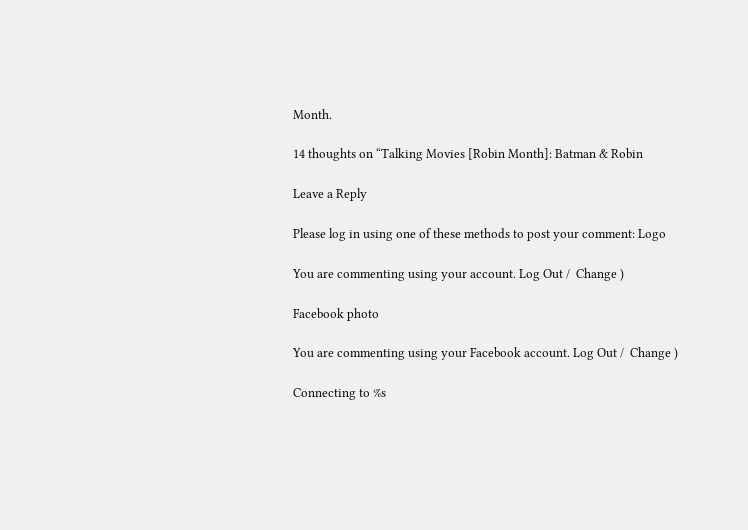Month.

14 thoughts on “Talking Movies [Robin Month]: Batman & Robin

Leave a Reply

Please log in using one of these methods to post your comment: Logo

You are commenting using your account. Log Out /  Change )

Facebook photo

You are commenting using your Facebook account. Log Out /  Change )

Connecting to %s